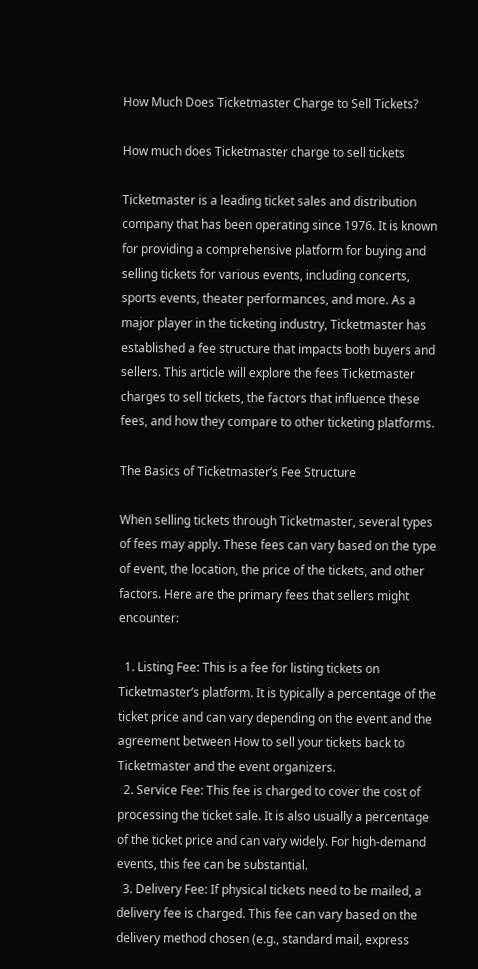How Much Does Ticketmaster Charge to Sell Tickets?

How much does Ticketmaster charge to sell tickets

Ticketmaster is a leading ticket sales and distribution company that has been operating since 1976. It is known for providing a comprehensive platform for buying and selling tickets for various events, including concerts, sports events, theater performances, and more. As a major player in the ticketing industry, Ticketmaster has established a fee structure that impacts both buyers and sellers. This article will explore the fees Ticketmaster charges to sell tickets, the factors that influence these fees, and how they compare to other ticketing platforms.

The Basics of Ticketmaster’s Fee Structure

When selling tickets through Ticketmaster, several types of fees may apply. These fees can vary based on the type of event, the location, the price of the tickets, and other factors. Here are the primary fees that sellers might encounter:

  1. Listing Fee: This is a fee for listing tickets on Ticketmaster’s platform. It is typically a percentage of the ticket price and can vary depending on the event and the agreement between How to sell your tickets back to Ticketmaster and the event organizers.
  2. Service Fee: This fee is charged to cover the cost of processing the ticket sale. It is also usually a percentage of the ticket price and can vary widely. For high-demand events, this fee can be substantial.
  3. Delivery Fee: If physical tickets need to be mailed, a delivery fee is charged. This fee can vary based on the delivery method chosen (e.g., standard mail, express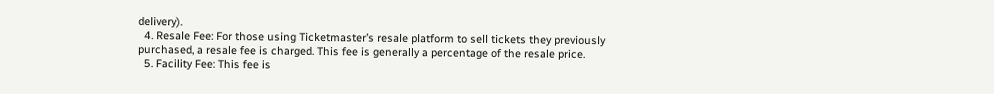delivery).
  4. Resale Fee: For those using Ticketmaster’s resale platform to sell tickets they previously purchased, a resale fee is charged. This fee is generally a percentage of the resale price.
  5. Facility Fee: This fee is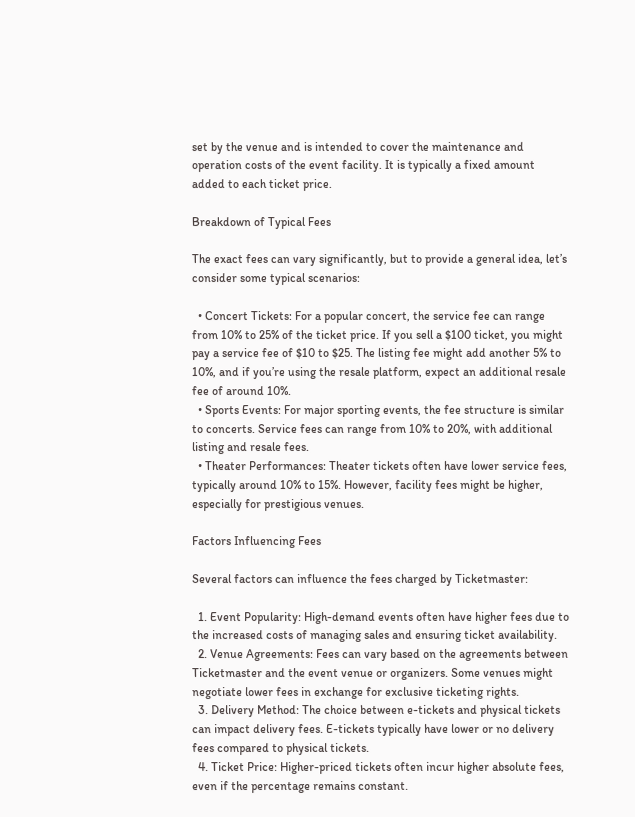set by the venue and is intended to cover the maintenance and operation costs of the event facility. It is typically a fixed amount added to each ticket price.

Breakdown of Typical Fees

The exact fees can vary significantly, but to provide a general idea, let’s consider some typical scenarios:

  • Concert Tickets: For a popular concert, the service fee can range from 10% to 25% of the ticket price. If you sell a $100 ticket, you might pay a service fee of $10 to $25. The listing fee might add another 5% to 10%, and if you’re using the resale platform, expect an additional resale fee of around 10%.
  • Sports Events: For major sporting events, the fee structure is similar to concerts. Service fees can range from 10% to 20%, with additional listing and resale fees.
  • Theater Performances: Theater tickets often have lower service fees, typically around 10% to 15%. However, facility fees might be higher, especially for prestigious venues.

Factors Influencing Fees

Several factors can influence the fees charged by Ticketmaster:

  1. Event Popularity: High-demand events often have higher fees due to the increased costs of managing sales and ensuring ticket availability.
  2. Venue Agreements: Fees can vary based on the agreements between Ticketmaster and the event venue or organizers. Some venues might negotiate lower fees in exchange for exclusive ticketing rights.
  3. Delivery Method: The choice between e-tickets and physical tickets can impact delivery fees. E-tickets typically have lower or no delivery fees compared to physical tickets.
  4. Ticket Price: Higher-priced tickets often incur higher absolute fees, even if the percentage remains constant.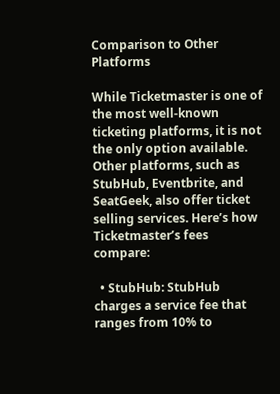Comparison to Other Platforms

While Ticketmaster is one of the most well-known ticketing platforms, it is not the only option available. Other platforms, such as StubHub, Eventbrite, and SeatGeek, also offer ticket selling services. Here’s how Ticketmaster’s fees compare:

  • StubHub: StubHub charges a service fee that ranges from 10% to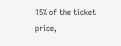15% of the ticket price,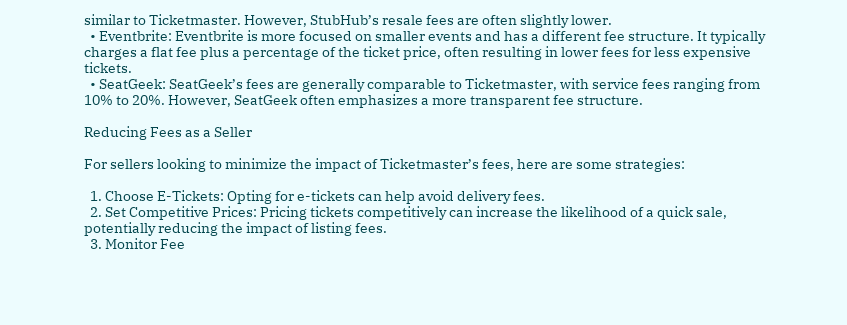similar to Ticketmaster. However, StubHub’s resale fees are often slightly lower.
  • Eventbrite: Eventbrite is more focused on smaller events and has a different fee structure. It typically charges a flat fee plus a percentage of the ticket price, often resulting in lower fees for less expensive tickets.
  • SeatGeek: SeatGeek’s fees are generally comparable to Ticketmaster, with service fees ranging from 10% to 20%. However, SeatGeek often emphasizes a more transparent fee structure.

Reducing Fees as a Seller

For sellers looking to minimize the impact of Ticketmaster’s fees, here are some strategies:

  1. Choose E-Tickets: Opting for e-tickets can help avoid delivery fees.
  2. Set Competitive Prices: Pricing tickets competitively can increase the likelihood of a quick sale, potentially reducing the impact of listing fees.
  3. Monitor Fee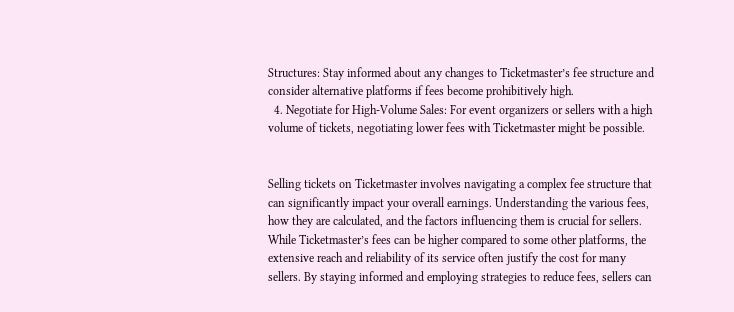Structures: Stay informed about any changes to Ticketmaster’s fee structure and consider alternative platforms if fees become prohibitively high.
  4. Negotiate for High-Volume Sales: For event organizers or sellers with a high volume of tickets, negotiating lower fees with Ticketmaster might be possible.


Selling tickets on Ticketmaster involves navigating a complex fee structure that can significantly impact your overall earnings. Understanding the various fees, how they are calculated, and the factors influencing them is crucial for sellers. While Ticketmaster’s fees can be higher compared to some other platforms, the extensive reach and reliability of its service often justify the cost for many sellers. By staying informed and employing strategies to reduce fees, sellers can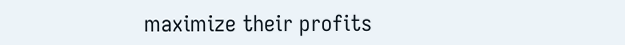maximize their profits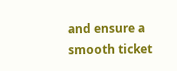and ensure a smooth ticket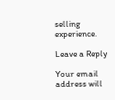selling experience.

Leave a Reply

Your email address will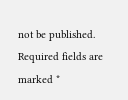not be published. Required fields are marked *